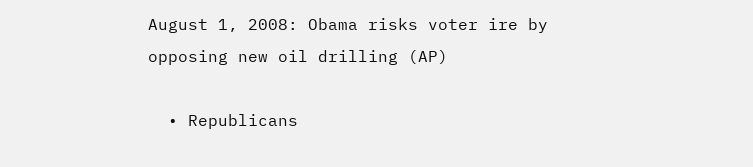August 1, 2008: Obama risks voter ire by opposing new oil drilling (AP)

  • Republicans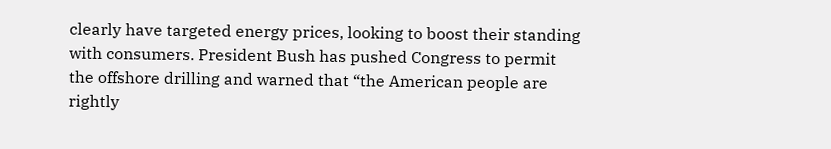clearly have targeted energy prices, looking to boost their standing with consumers. President Bush has pushed Congress to permit the offshore drilling and warned that “the American people are rightly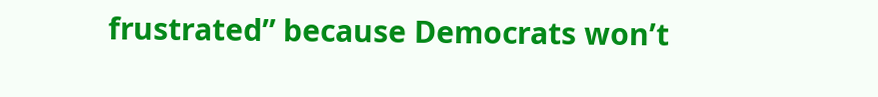frustrated” because Democrats won’t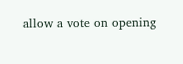allow a vote on opening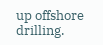up offshore drilling.